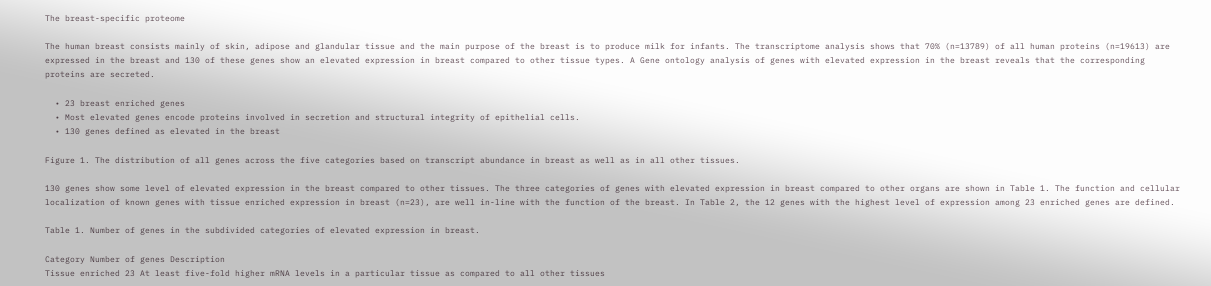The breast-specific proteome

The human breast consists mainly of skin, adipose and glandular tissue and the main purpose of the breast is to produce milk for infants. The transcriptome analysis shows that 70% (n=13789) of all human proteins (n=19613) are expressed in the breast and 130 of these genes show an elevated expression in breast compared to other tissue types. A Gene ontology analysis of genes with elevated expression in the breast reveals that the corresponding proteins are secreted.

  • 23 breast enriched genes
  • Most elevated genes encode proteins involved in secretion and structural integrity of epithelial cells.
  • 130 genes defined as elevated in the breast

Figure 1. The distribution of all genes across the five categories based on transcript abundance in breast as well as in all other tissues.

130 genes show some level of elevated expression in the breast compared to other tissues. The three categories of genes with elevated expression in breast compared to other organs are shown in Table 1. The function and cellular localization of known genes with tissue enriched expression in breast (n=23), are well in-line with the function of the breast. In Table 2, the 12 genes with the highest level of expression among 23 enriched genes are defined.

Table 1. Number of genes in the subdivided categories of elevated expression in breast.

Category Number of genes Description
Tissue enriched 23 At least five-fold higher mRNA levels in a particular tissue as compared to all other tissues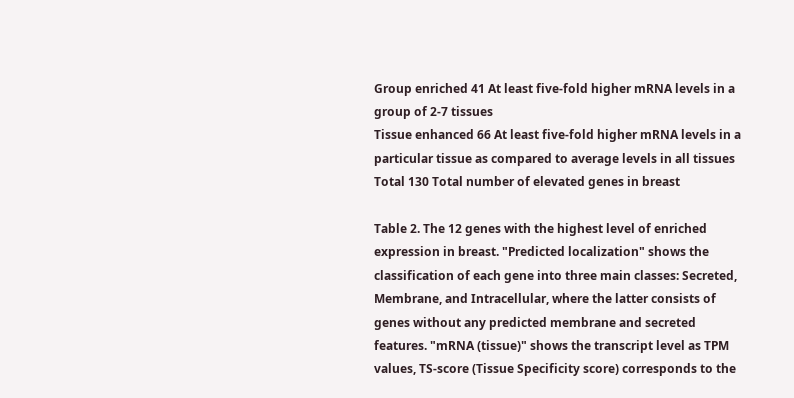Group enriched 41 At least five-fold higher mRNA levels in a group of 2-7 tissues
Tissue enhanced 66 At least five-fold higher mRNA levels in a particular tissue as compared to average levels in all tissues
Total 130 Total number of elevated genes in breast

Table 2. The 12 genes with the highest level of enriched expression in breast. "Predicted localization" shows the classification of each gene into three main classes: Secreted, Membrane, and Intracellular, where the latter consists of genes without any predicted membrane and secreted features. "mRNA (tissue)" shows the transcript level as TPM values, TS-score (Tissue Specificity score) corresponds to the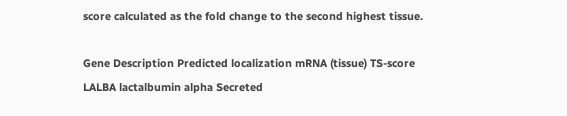score calculated as the fold change to the second highest tissue.

Gene Description Predicted localization mRNA (tissue) TS-score
LALBA lactalbumin alpha Secreted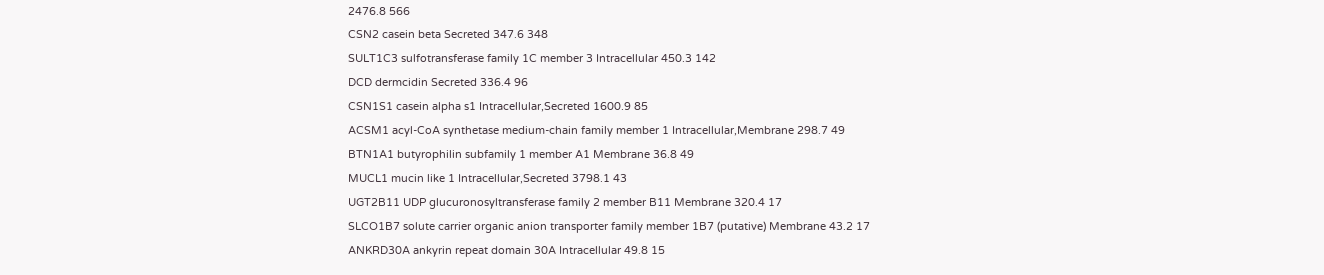2476.8 566
CSN2 casein beta Secreted 347.6 348
SULT1C3 sulfotransferase family 1C member 3 Intracellular 450.3 142
DCD dermcidin Secreted 336.4 96
CSN1S1 casein alpha s1 Intracellular,Secreted 1600.9 85
ACSM1 acyl-CoA synthetase medium-chain family member 1 Intracellular,Membrane 298.7 49
BTN1A1 butyrophilin subfamily 1 member A1 Membrane 36.8 49
MUCL1 mucin like 1 Intracellular,Secreted 3798.1 43
UGT2B11 UDP glucuronosyltransferase family 2 member B11 Membrane 320.4 17
SLCO1B7 solute carrier organic anion transporter family member 1B7 (putative) Membrane 43.2 17
ANKRD30A ankyrin repeat domain 30A Intracellular 49.8 15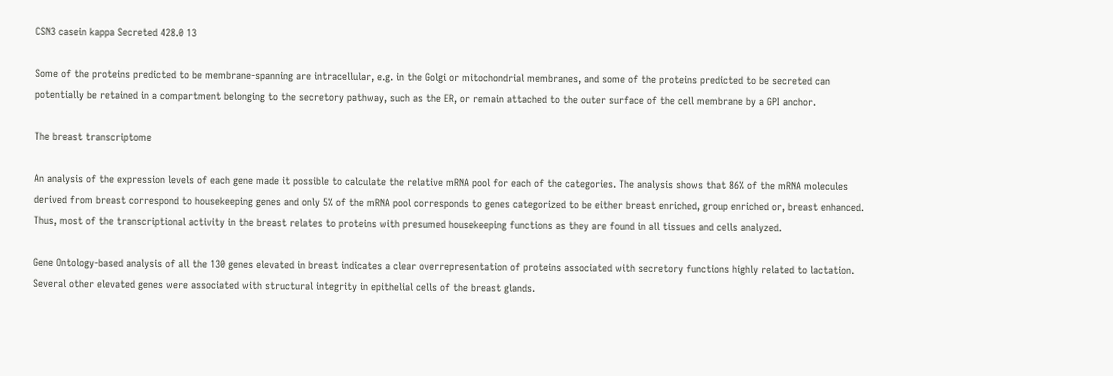CSN3 casein kappa Secreted 428.0 13

Some of the proteins predicted to be membrane-spanning are intracellular, e.g. in the Golgi or mitochondrial membranes, and some of the proteins predicted to be secreted can potentially be retained in a compartment belonging to the secretory pathway, such as the ER, or remain attached to the outer surface of the cell membrane by a GPI anchor.

The breast transcriptome

An analysis of the expression levels of each gene made it possible to calculate the relative mRNA pool for each of the categories. The analysis shows that 86% of the mRNA molecules derived from breast correspond to housekeeping genes and only 5% of the mRNA pool corresponds to genes categorized to be either breast enriched, group enriched or, breast enhanced. Thus, most of the transcriptional activity in the breast relates to proteins with presumed housekeeping functions as they are found in all tissues and cells analyzed.

Gene Ontology-based analysis of all the 130 genes elevated in breast indicates a clear overrepresentation of proteins associated with secretory functions highly related to lactation. Several other elevated genes were associated with structural integrity in epithelial cells of the breast glands.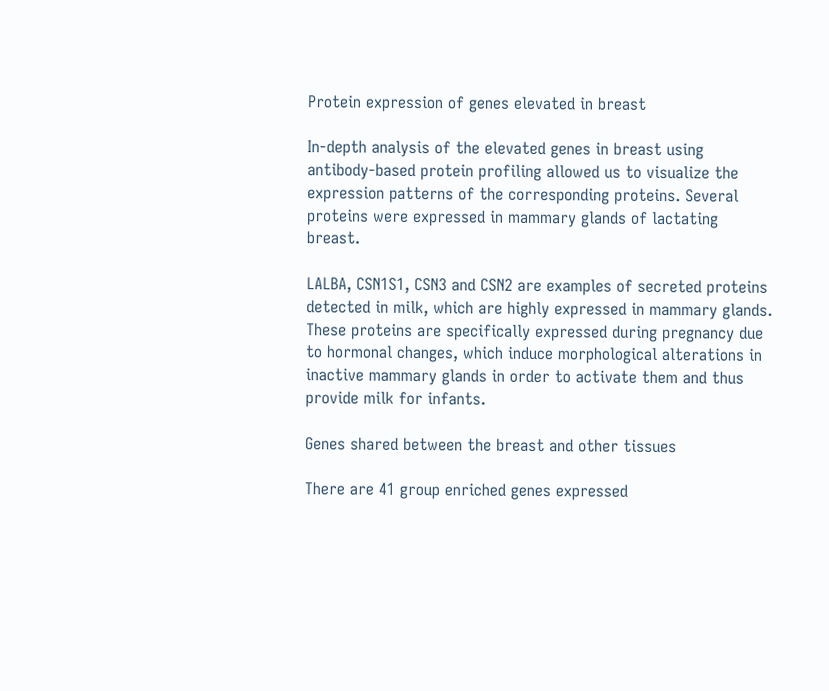Protein expression of genes elevated in breast

In-depth analysis of the elevated genes in breast using antibody-based protein profiling allowed us to visualize the expression patterns of the corresponding proteins. Several proteins were expressed in mammary glands of lactating breast.

LALBA, CSN1S1, CSN3 and CSN2 are examples of secreted proteins detected in milk, which are highly expressed in mammary glands. These proteins are specifically expressed during pregnancy due to hormonal changes, which induce morphological alterations in inactive mammary glands in order to activate them and thus provide milk for infants.

Genes shared between the breast and other tissues

There are 41 group enriched genes expressed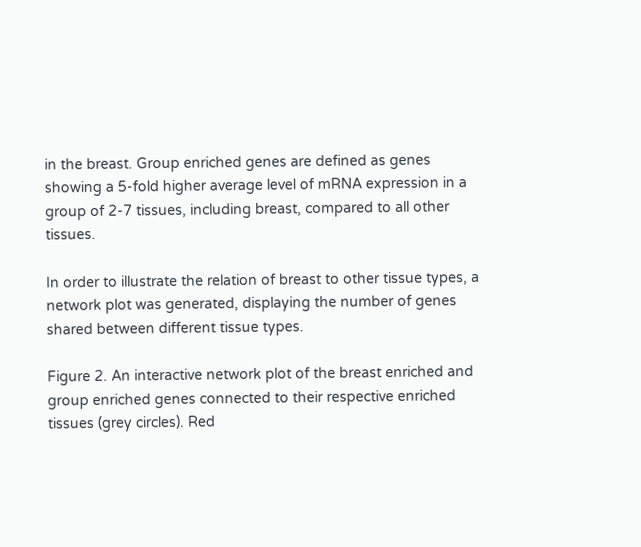in the breast. Group enriched genes are defined as genes showing a 5-fold higher average level of mRNA expression in a group of 2-7 tissues, including breast, compared to all other tissues.

In order to illustrate the relation of breast to other tissue types, a network plot was generated, displaying the number of genes shared between different tissue types.

Figure 2. An interactive network plot of the breast enriched and group enriched genes connected to their respective enriched tissues (grey circles). Red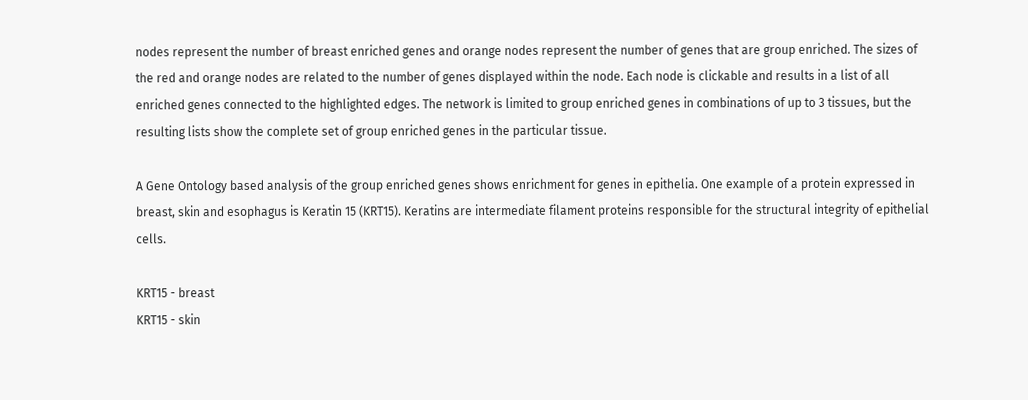nodes represent the number of breast enriched genes and orange nodes represent the number of genes that are group enriched. The sizes of the red and orange nodes are related to the number of genes displayed within the node. Each node is clickable and results in a list of all enriched genes connected to the highlighted edges. The network is limited to group enriched genes in combinations of up to 3 tissues, but the resulting lists show the complete set of group enriched genes in the particular tissue.

A Gene Ontology based analysis of the group enriched genes shows enrichment for genes in epithelia. One example of a protein expressed in breast, skin and esophagus is Keratin 15 (KRT15). Keratins are intermediate filament proteins responsible for the structural integrity of epithelial cells.

KRT15 - breast
KRT15 - skin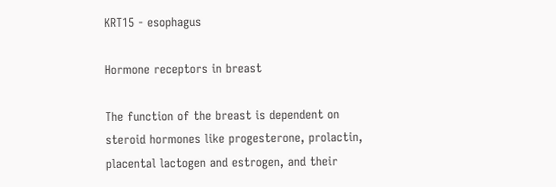KRT15 - esophagus

Hormone receptors in breast

The function of the breast is dependent on steroid hormones like progesterone, prolactin, placental lactogen and estrogen, and their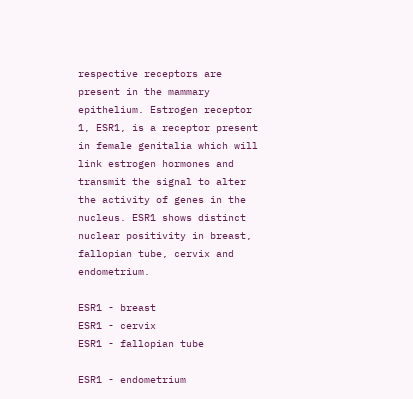respective receptors are present in the mammary epithelium. Estrogen receptor 1, ESR1, is a receptor present in female genitalia which will link estrogen hormones and transmit the signal to alter the activity of genes in the nucleus. ESR1 shows distinct nuclear positivity in breast, fallopian tube, cervix and endometrium.

ESR1 - breast
ESR1 - cervix
ESR1 - fallopian tube

ESR1 - endometrium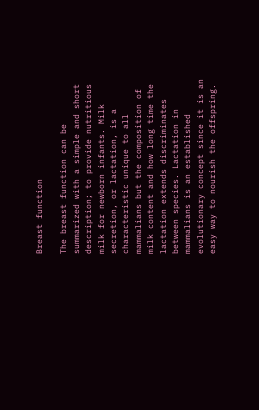Breast function

The breast function can be summarized with a simple and short description; to provide nutritious milk for newborn infants. Milk secretion, or lactation, is a characteristic unique to all mammalians but the composition of milk content and how long time the lactation extends discriminates between species. Lactation in mammalians is an established evolutionary concept since it is an easy way to nourish the offspring.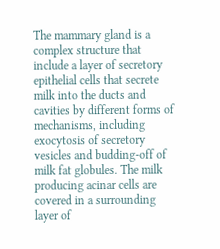The mammary gland is a complex structure that include a layer of secretory epithelial cells that secrete milk into the ducts and cavities by different forms of mechanisms, including exocytosis of secretory vesicles and budding-off of milk fat globules. The milk producing acinar cells are covered in a surrounding layer of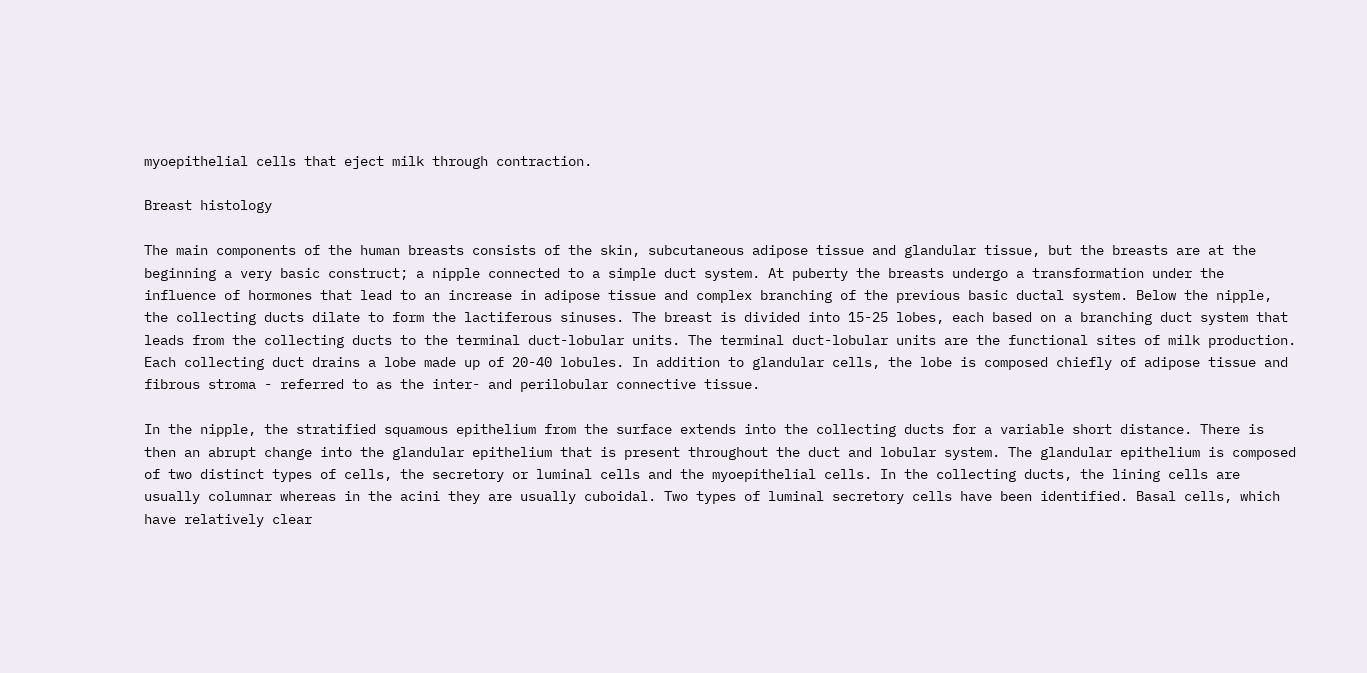myoepithelial cells that eject milk through contraction.

Breast histology

The main components of the human breasts consists of the skin, subcutaneous adipose tissue and glandular tissue, but the breasts are at the beginning a very basic construct; a nipple connected to a simple duct system. At puberty the breasts undergo a transformation under the influence of hormones that lead to an increase in adipose tissue and complex branching of the previous basic ductal system. Below the nipple, the collecting ducts dilate to form the lactiferous sinuses. The breast is divided into 15-25 lobes, each based on a branching duct system that leads from the collecting ducts to the terminal duct-lobular units. The terminal duct-lobular units are the functional sites of milk production. Each collecting duct drains a lobe made up of 20-40 lobules. In addition to glandular cells, the lobe is composed chiefly of adipose tissue and fibrous stroma - referred to as the inter- and perilobular connective tissue.

In the nipple, the stratified squamous epithelium from the surface extends into the collecting ducts for a variable short distance. There is then an abrupt change into the glandular epithelium that is present throughout the duct and lobular system. The glandular epithelium is composed of two distinct types of cells, the secretory or luminal cells and the myoepithelial cells. In the collecting ducts, the lining cells are usually columnar whereas in the acini they are usually cuboidal. Two types of luminal secretory cells have been identified. Basal cells, which have relatively clear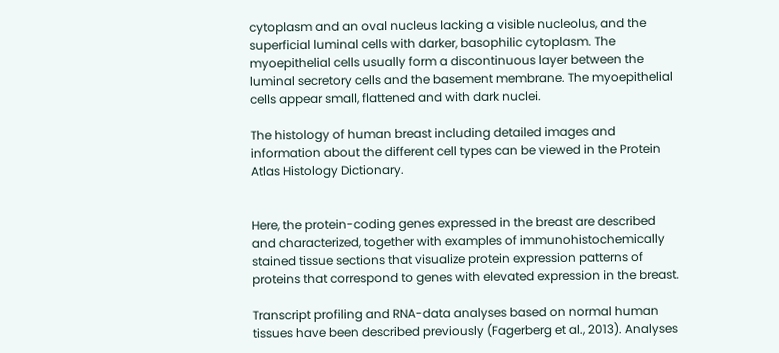cytoplasm and an oval nucleus lacking a visible nucleolus, and the superficial luminal cells with darker, basophilic cytoplasm. The myoepithelial cells usually form a discontinuous layer between the luminal secretory cells and the basement membrane. The myoepithelial cells appear small, flattened and with dark nuclei.

The histology of human breast including detailed images and information about the different cell types can be viewed in the Protein Atlas Histology Dictionary.


Here, the protein-coding genes expressed in the breast are described and characterized, together with examples of immunohistochemically stained tissue sections that visualize protein expression patterns of proteins that correspond to genes with elevated expression in the breast.

Transcript profiling and RNA-data analyses based on normal human tissues have been described previously (Fagerberg et al., 2013). Analyses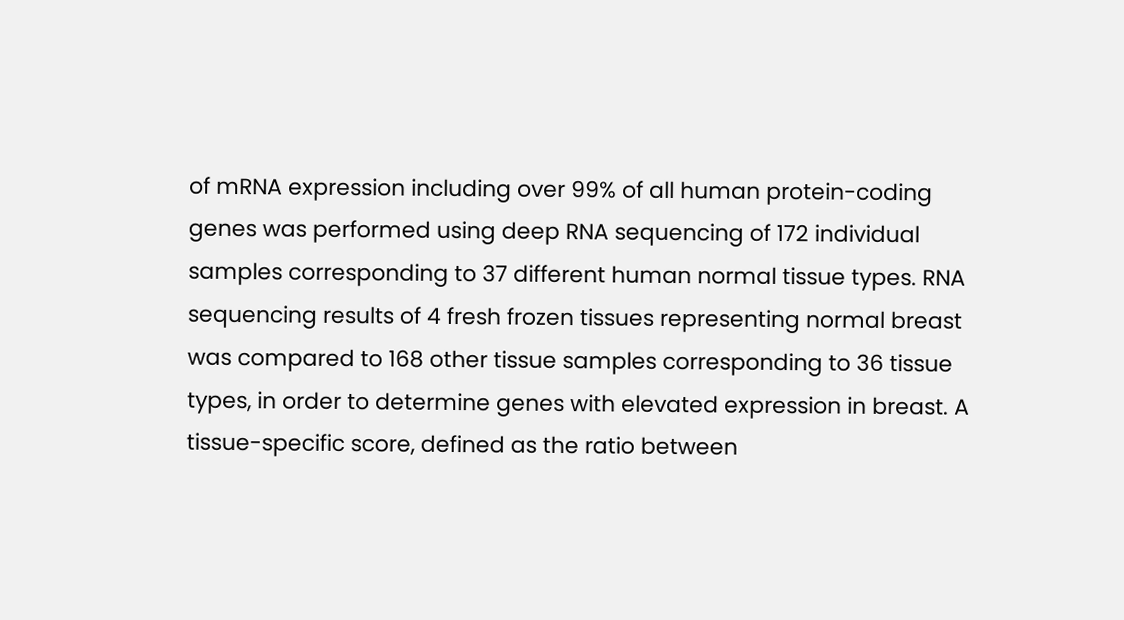of mRNA expression including over 99% of all human protein-coding genes was performed using deep RNA sequencing of 172 individual samples corresponding to 37 different human normal tissue types. RNA sequencing results of 4 fresh frozen tissues representing normal breast was compared to 168 other tissue samples corresponding to 36 tissue types, in order to determine genes with elevated expression in breast. A tissue-specific score, defined as the ratio between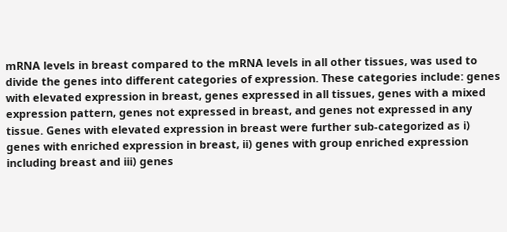mRNA levels in breast compared to the mRNA levels in all other tissues, was used to divide the genes into different categories of expression. These categories include: genes with elevated expression in breast, genes expressed in all tissues, genes with a mixed expression pattern, genes not expressed in breast, and genes not expressed in any tissue. Genes with elevated expression in breast were further sub-categorized as i) genes with enriched expression in breast, ii) genes with group enriched expression including breast and iii) genes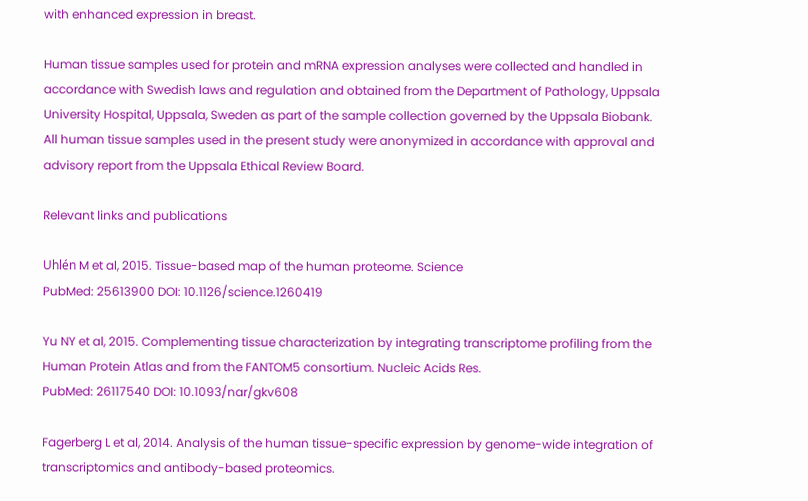with enhanced expression in breast.

Human tissue samples used for protein and mRNA expression analyses were collected and handled in accordance with Swedish laws and regulation and obtained from the Department of Pathology, Uppsala University Hospital, Uppsala, Sweden as part of the sample collection governed by the Uppsala Biobank. All human tissue samples used in the present study were anonymized in accordance with approval and advisory report from the Uppsala Ethical Review Board.

Relevant links and publications

Uhlén M et al, 2015. Tissue-based map of the human proteome. Science
PubMed: 25613900 DOI: 10.1126/science.1260419

Yu NY et al, 2015. Complementing tissue characterization by integrating transcriptome profiling from the Human Protein Atlas and from the FANTOM5 consortium. Nucleic Acids Res.
PubMed: 26117540 DOI: 10.1093/nar/gkv608

Fagerberg L et al, 2014. Analysis of the human tissue-specific expression by genome-wide integration of transcriptomics and antibody-based proteomics.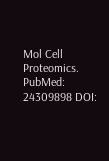Mol Cell Proteomics.
PubMed: 24309898 DOI: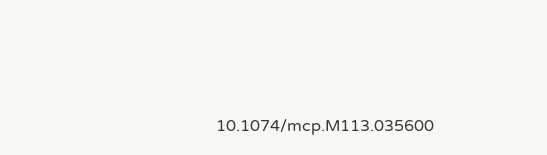10.1074/mcp.M113.035600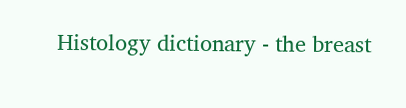Histology dictionary - the breast